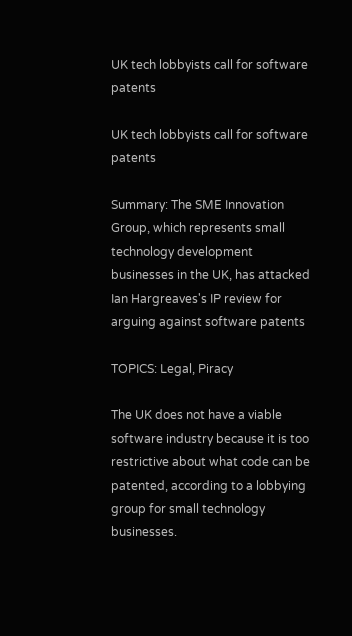UK tech lobbyists call for software patents

UK tech lobbyists call for software patents

Summary: The SME Innovation Group, which represents small technology development businesses in the UK, has attacked Ian Hargreaves's IP review for arguing against software patents

TOPICS: Legal, Piracy

The UK does not have a viable software industry because it is too restrictive about what code can be patented, according to a lobbying group for small technology businesses.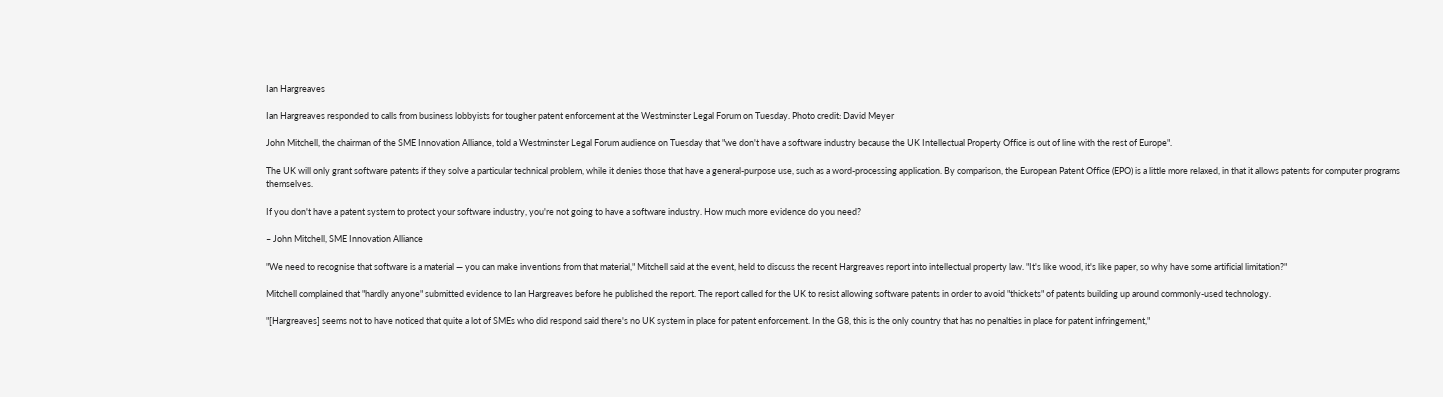Ian Hargreaves

Ian Hargreaves responded to calls from business lobbyists for tougher patent enforcement at the Westminster Legal Forum on Tuesday. Photo credit: David Meyer

John Mitchell, the chairman of the SME Innovation Alliance, told a Westminster Legal Forum audience on Tuesday that "we don't have a software industry because the UK Intellectual Property Office is out of line with the rest of Europe".

The UK will only grant software patents if they solve a particular technical problem, while it denies those that have a general-purpose use, such as a word-processing application. By comparison, the European Patent Office (EPO) is a little more relaxed, in that it allows patents for computer programs themselves.

If you don't have a patent system to protect your software industry, you're not going to have a software industry. How much more evidence do you need?

– John Mitchell, SME Innovation Alliance

"We need to recognise that software is a material — you can make inventions from that material," Mitchell said at the event, held to discuss the recent Hargreaves report into intellectual property law. "It's like wood, it's like paper, so why have some artificial limitation?"

Mitchell complained that "hardly anyone" submitted evidence to Ian Hargreaves before he published the report. The report called for the UK to resist allowing software patents in order to avoid "thickets" of patents building up around commonly-used technology.

"[Hargreaves] seems not to have noticed that quite a lot of SMEs who did respond said there's no UK system in place for patent enforcement. In the G8, this is the only country that has no penalties in place for patent infringement,"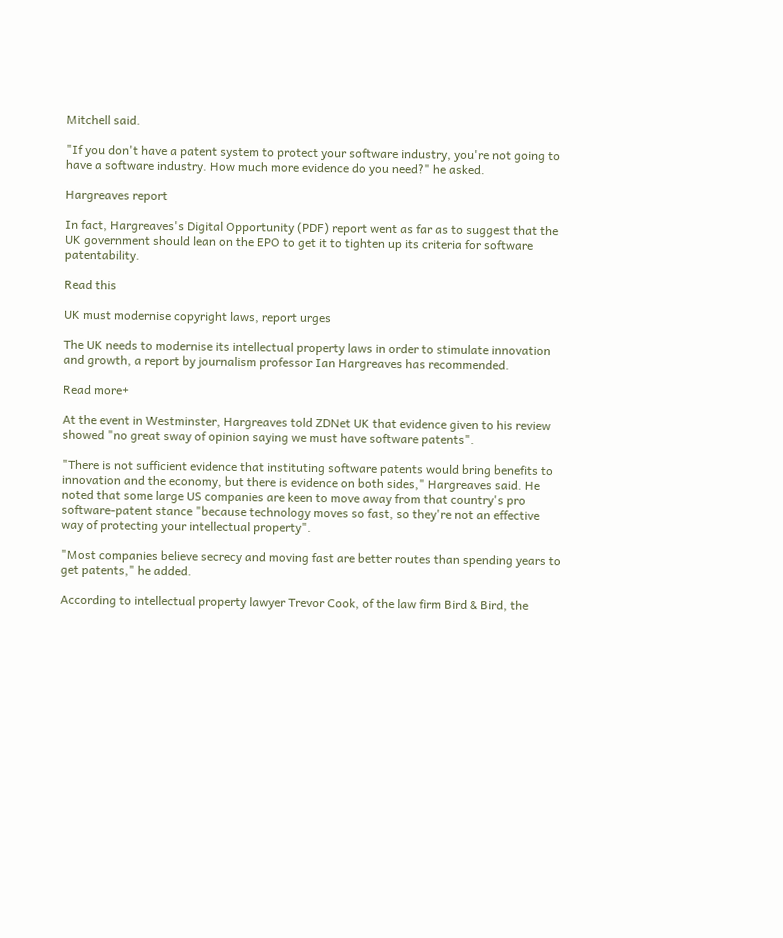Mitchell said.

"If you don't have a patent system to protect your software industry, you're not going to have a software industry. How much more evidence do you need?" he asked.

Hargreaves report

In fact, Hargreaves's Digital Opportunity (PDF) report went as far as to suggest that the UK government should lean on the EPO to get it to tighten up its criteria for software patentability.

Read this

UK must modernise copyright laws, report urges

The UK needs to modernise its intellectual property laws in order to stimulate innovation and growth, a report by journalism professor Ian Hargreaves has recommended.

Read more+

At the event in Westminster, Hargreaves told ZDNet UK that evidence given to his review showed "no great sway of opinion saying we must have software patents".

"There is not sufficient evidence that instituting software patents would bring benefits to innovation and the economy, but there is evidence on both sides," Hargreaves said. He noted that some large US companies are keen to move away from that country's pro software-patent stance "because technology moves so fast, so they're not an effective way of protecting your intellectual property".

"Most companies believe secrecy and moving fast are better routes than spending years to get patents," he added.

According to intellectual property lawyer Trevor Cook, of the law firm Bird & Bird, the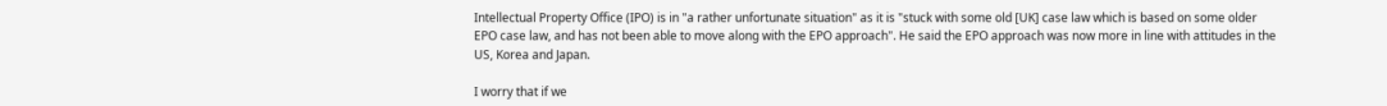Intellectual Property Office (IPO) is in "a rather unfortunate situation" as it is "stuck with some old [UK] case law which is based on some older EPO case law, and has not been able to move along with the EPO approach". He said the EPO approach was now more in line with attitudes in the US, Korea and Japan.

I worry that if we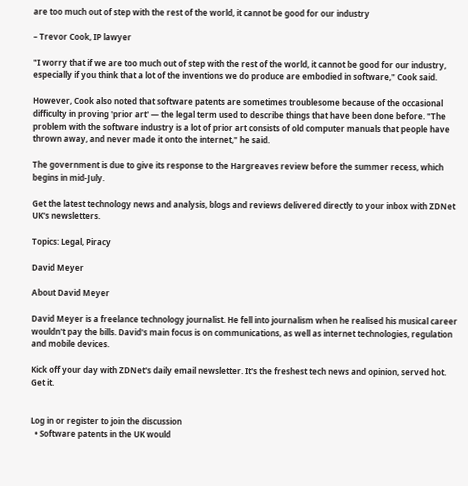are too much out of step with the rest of the world, it cannot be good for our industry

– Trevor Cook, IP lawyer

"I worry that if we are too much out of step with the rest of the world, it cannot be good for our industry, especially if you think that a lot of the inventions we do produce are embodied in software," Cook said.

However, Cook also noted that software patents are sometimes troublesome because of the occasional difficulty in proving 'prior art' — the legal term used to describe things that have been done before. "The problem with the software industry is a lot of prior art consists of old computer manuals that people have thrown away, and never made it onto the internet," he said.

The government is due to give its response to the Hargreaves review before the summer recess, which begins in mid-July.

Get the latest technology news and analysis, blogs and reviews delivered directly to your inbox with ZDNet UK's newsletters.

Topics: Legal, Piracy

David Meyer

About David Meyer

David Meyer is a freelance technology journalist. He fell into journalism when he realised his musical career wouldn't pay the bills. David's main focus is on communications, as well as internet technologies, regulation and mobile devices.

Kick off your day with ZDNet's daily email newsletter. It's the freshest tech news and opinion, served hot. Get it.


Log in or register to join the discussion
  • Software patents in the UK would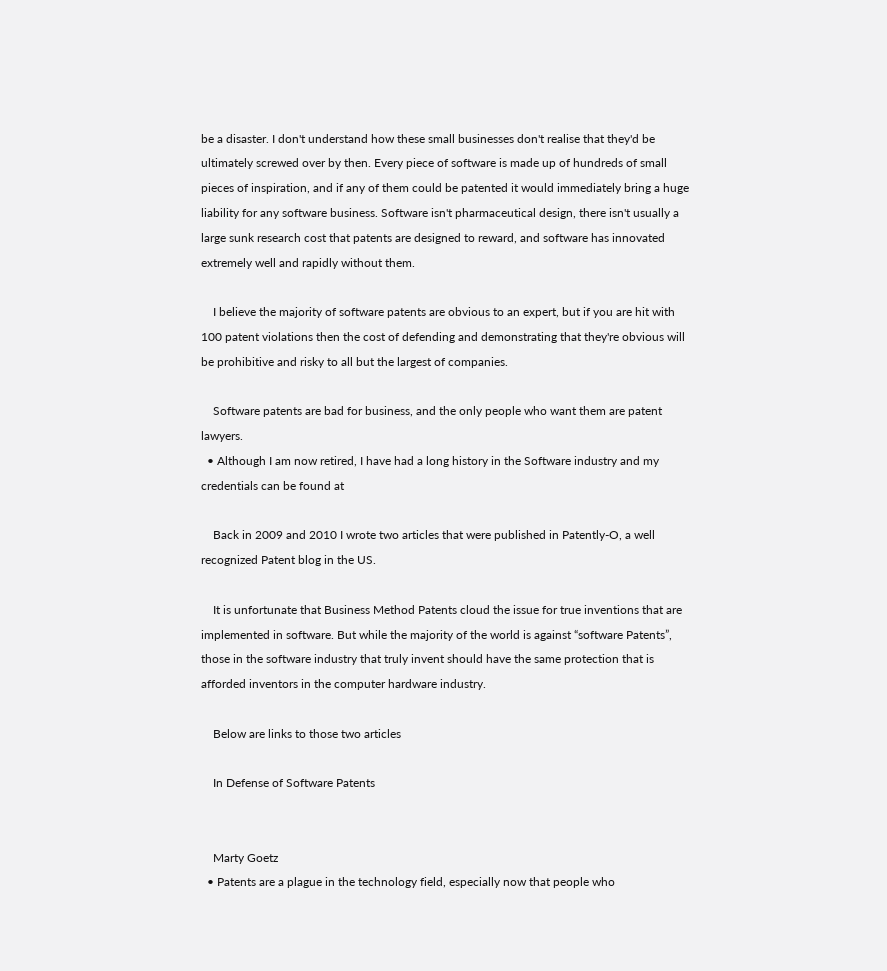be a disaster. I don't understand how these small businesses don't realise that they'd be ultimately screwed over by then. Every piece of software is made up of hundreds of small pieces of inspiration, and if any of them could be patented it would immediately bring a huge liability for any software business. Software isn't pharmaceutical design, there isn't usually a large sunk research cost that patents are designed to reward, and software has innovated extremely well and rapidly without them.

    I believe the majority of software patents are obvious to an expert, but if you are hit with 100 patent violations then the cost of defending and demonstrating that they're obvious will be prohibitive and risky to all but the largest of companies.

    Software patents are bad for business, and the only people who want them are patent lawyers.
  • Although I am now retired, I have had a long history in the Software industry and my credentials can be found at

    Back in 2009 and 2010 I wrote two articles that were published in Patently-O, a well recognized Patent blog in the US.

    It is unfortunate that Business Method Patents cloud the issue for true inventions that are implemented in software. But while the majority of the world is against “software Patents”, those in the software industry that truly invent should have the same protection that is afforded inventors in the computer hardware industry.

    Below are links to those two articles

    In Defense of Software Patents


    Marty Goetz
  • Patents are a plague in the technology field, especially now that people who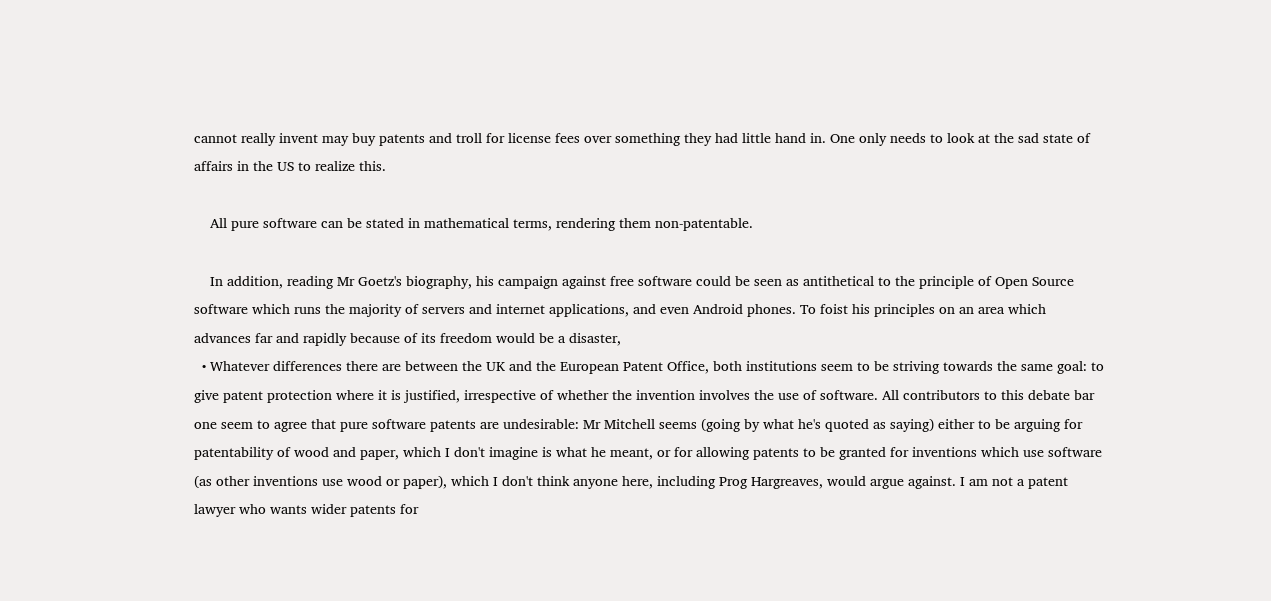cannot really invent may buy patents and troll for license fees over something they had little hand in. One only needs to look at the sad state of affairs in the US to realize this.

    All pure software can be stated in mathematical terms, rendering them non-patentable.

    In addition, reading Mr Goetz's biography, his campaign against free software could be seen as antithetical to the principle of Open Source software which runs the majority of servers and internet applications, and even Android phones. To foist his principles on an area which advances far and rapidly because of its freedom would be a disaster,
  • Whatever differences there are between the UK and the European Patent Office, both institutions seem to be striving towards the same goal: to give patent protection where it is justified, irrespective of whether the invention involves the use of software. All contributors to this debate bar one seem to agree that pure software patents are undesirable: Mr Mitchell seems (going by what he's quoted as saying) either to be arguing for patentability of wood and paper, which I don't imagine is what he meant, or for allowing patents to be granted for inventions which use software (as other inventions use wood or paper), which I don't think anyone here, including Prog Hargreaves, would argue against. I am not a patent lawyer who wants wider patents for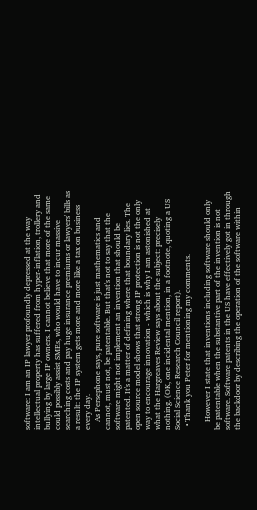software: I am an IP lawyer profoundly depressed at the way intellectual property has suffered from hyper-inflation, trollery and bullying by large IP owners. I cannot believe that more of the same could possibly assist SMEs, who would have to incur massive searching costs and pay huge insurance premiums or lawyers' bills as a result: the IP system gets more and more like a tax on business every day.
    As Persephone says, pure software is just mathematics and cannot, must not, be patentable. But that's not to say that the software might not implement an invention that should be patented. It's a matter of defining where that boundary lies. The open source model shows that strong IP protection is not the only way to encourage innovation - which is why I am astonished at what the Hargreaves Review says about the subject: precisely nothing. (OK, one incidental mention, in a footnote, quoting a US Social Science Research Council report).
  • Thank you Peter for mentioning my comments.

    However I state that inventions including software should only be patentable when the substantive part of the invention is not software. Software patents in the US have effectively got in through the backdoor by describing the operation of the software within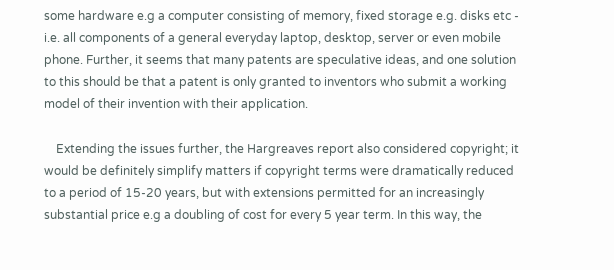some hardware e.g a computer consisting of memory, fixed storage e.g. disks etc - i.e. all components of a general everyday laptop, desktop, server or even mobile phone. Further, it seems that many patents are speculative ideas, and one solution to this should be that a patent is only granted to inventors who submit a working model of their invention with their application.

    Extending the issues further, the Hargreaves report also considered copyright; it would be definitely simplify matters if copyright terms were dramatically reduced to a period of 15-20 years, but with extensions permitted for an increasingly substantial price e.g a doubling of cost for every 5 year term. In this way, the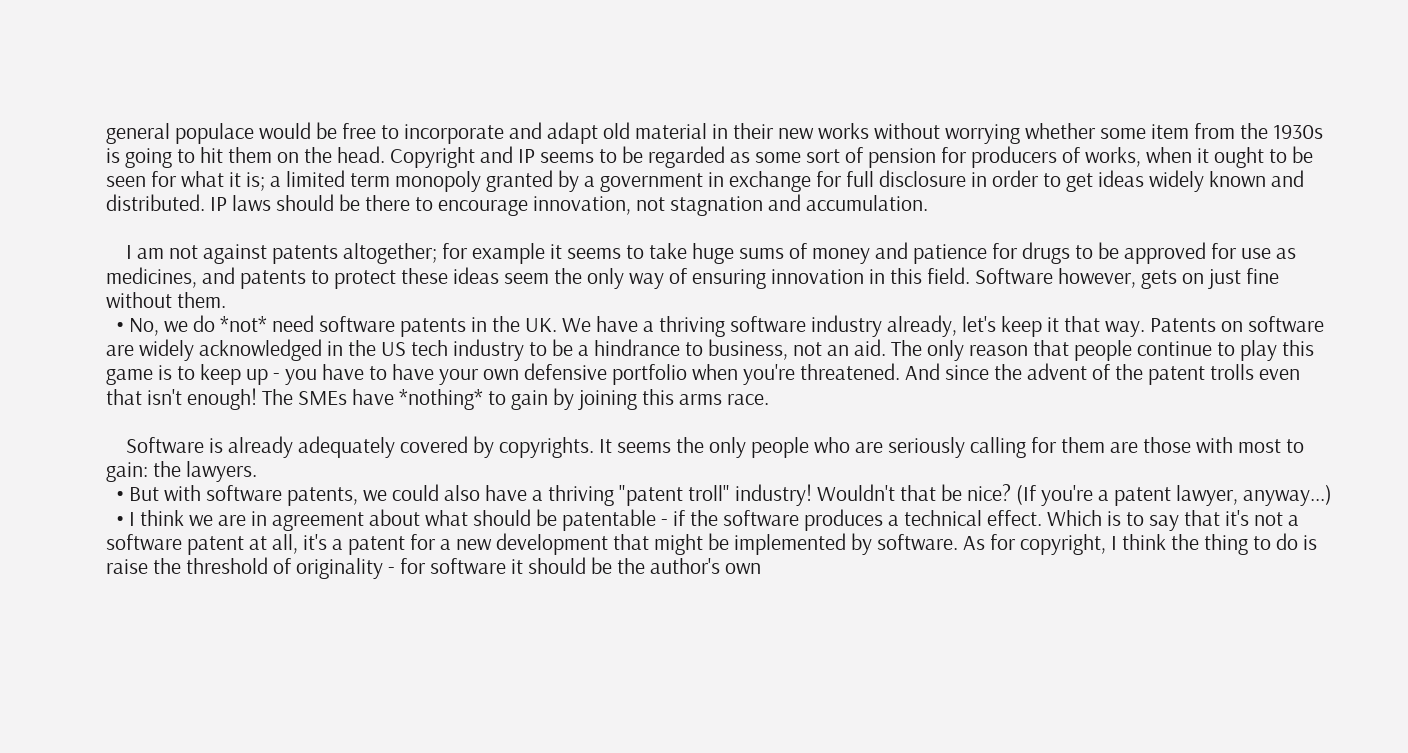general populace would be free to incorporate and adapt old material in their new works without worrying whether some item from the 1930s is going to hit them on the head. Copyright and IP seems to be regarded as some sort of pension for producers of works, when it ought to be seen for what it is; a limited term monopoly granted by a government in exchange for full disclosure in order to get ideas widely known and distributed. IP laws should be there to encourage innovation, not stagnation and accumulation.

    I am not against patents altogether; for example it seems to take huge sums of money and patience for drugs to be approved for use as medicines, and patents to protect these ideas seem the only way of ensuring innovation in this field. Software however, gets on just fine without them.
  • No, we do *not* need software patents in the UK. We have a thriving software industry already, let's keep it that way. Patents on software are widely acknowledged in the US tech industry to be a hindrance to business, not an aid. The only reason that people continue to play this game is to keep up - you have to have your own defensive portfolio when you're threatened. And since the advent of the patent trolls even that isn't enough! The SMEs have *nothing* to gain by joining this arms race.

    Software is already adequately covered by copyrights. It seems the only people who are seriously calling for them are those with most to gain: the lawyers.
  • But with software patents, we could also have a thriving "patent troll" industry! Wouldn't that be nice? (If you're a patent lawyer, anyway...)
  • I think we are in agreement about what should be patentable - if the software produces a technical effect. Which is to say that it's not a software patent at all, it's a patent for a new development that might be implemented by software. As for copyright, I think the thing to do is raise the threshold of originality - for software it should be the author's own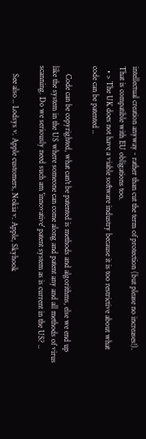intellectual creation anyway - rather than cut the term of protection (but please no increases!). That is compatible with EU obligations too.
  • > The UK does not have a viable software industry because it is too restrictive about what code can be patented ..

    Code can be copyrighted, what can't be patented is methods and algorithms, else we end up like the system in the US where someone can come along and patent any and all methods of virus scanning. Do we seriously need such am 'innovative' patent system as is current in the US? ..

    See also .. Lodsys v. Apple customers, Nokia v. Apple, Skyhook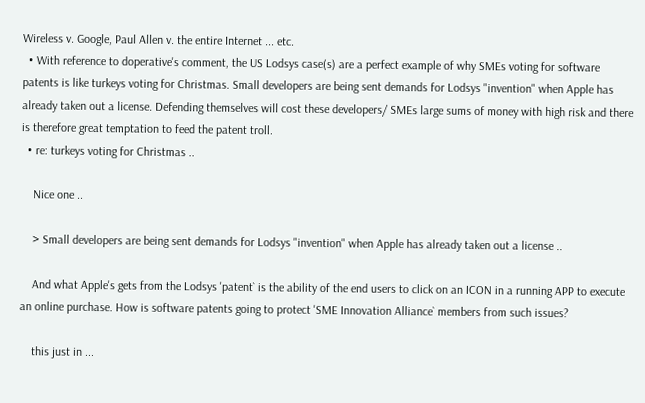Wireless v. Google, Paul Allen v. the entire Internet ... etc.
  • With reference to doperative's comment, the US Lodsys case(s) are a perfect example of why SMEs voting for software patents is like turkeys voting for Christmas. Small developers are being sent demands for Lodsys "invention" when Apple has already taken out a license. Defending themselves will cost these developers/ SMEs large sums of money with high risk and there is therefore great temptation to feed the patent troll.
  • re: turkeys voting for Christmas ..

    Nice one ..

    > Small developers are being sent demands for Lodsys "invention" when Apple has already taken out a license ..

    And what Apple's gets from the Lodsys 'patent` is the ability of the end users to click on an ICON in a running APP to execute an online purchase. How is software patents going to protect 'SME Innovation Alliance` members from such issues?

    this just in ...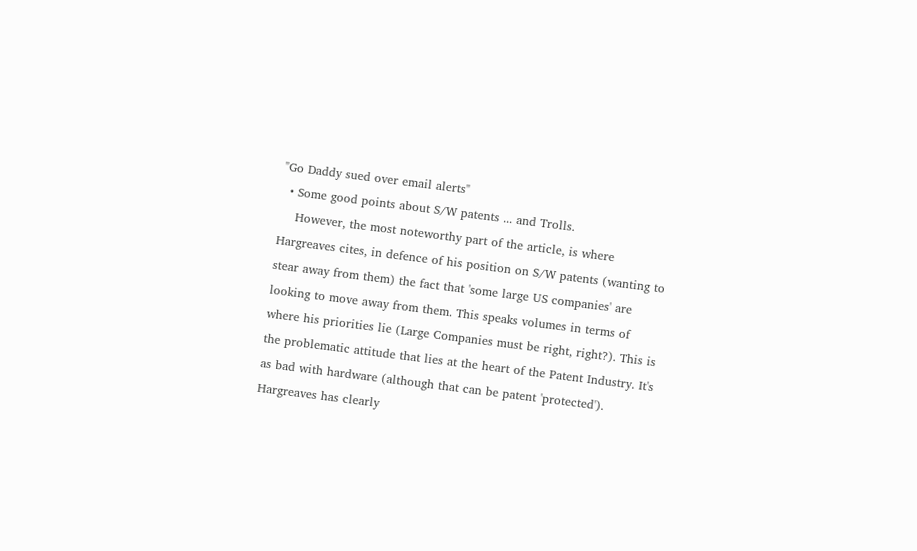"Go Daddy sued over email alerts"
  • Some good points about S/W patents ... and Trolls.
    However, the most noteworthy part of the article, is where Hargreaves cites, in defence of his position on S/W patents (wanting to stear away from them) the fact that 'some large US companies' are looking to move away from them. This speaks volumes in terms of where his priorities lie (Large Companies must be right, right?). This is the problematic attitude that lies at the heart of the Patent Industry. It's as bad with hardware (although that can be patent 'protected'). Hargreaves has clearly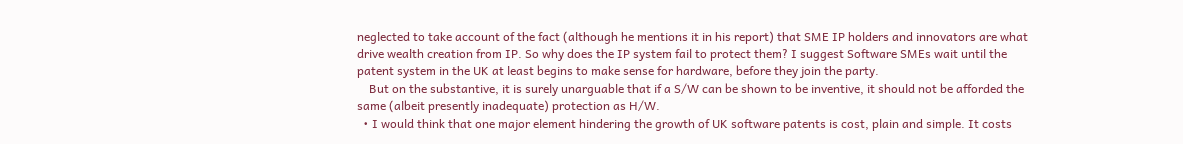neglected to take account of the fact (although he mentions it in his report) that SME IP holders and innovators are what drive wealth creation from IP. So why does the IP system fail to protect them? I suggest Software SMEs wait until the patent system in the UK at least begins to make sense for hardware, before they join the party.
    But on the substantive, it is surely unarguable that if a S/W can be shown to be inventive, it should not be afforded the same (albeit presently inadequate) protection as H/W.
  • I would think that one major element hindering the growth of UK software patents is cost, plain and simple. It costs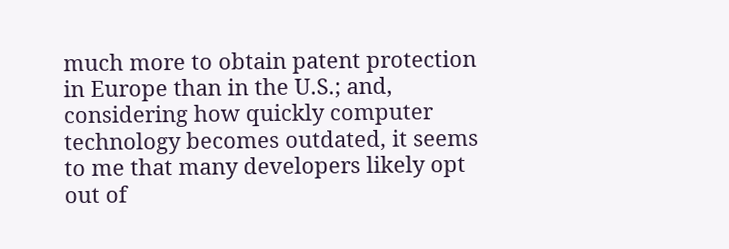much more to obtain patent protection in Europe than in the U.S.; and, considering how quickly computer technology becomes outdated, it seems to me that many developers likely opt out of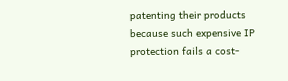patenting their products because such expensive IP protection fails a cost-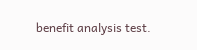benefit analysis test.